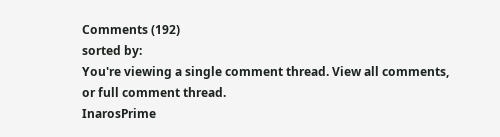Comments (192)
sorted by:
You're viewing a single comment thread. View all comments, or full comment thread.
InarosPrime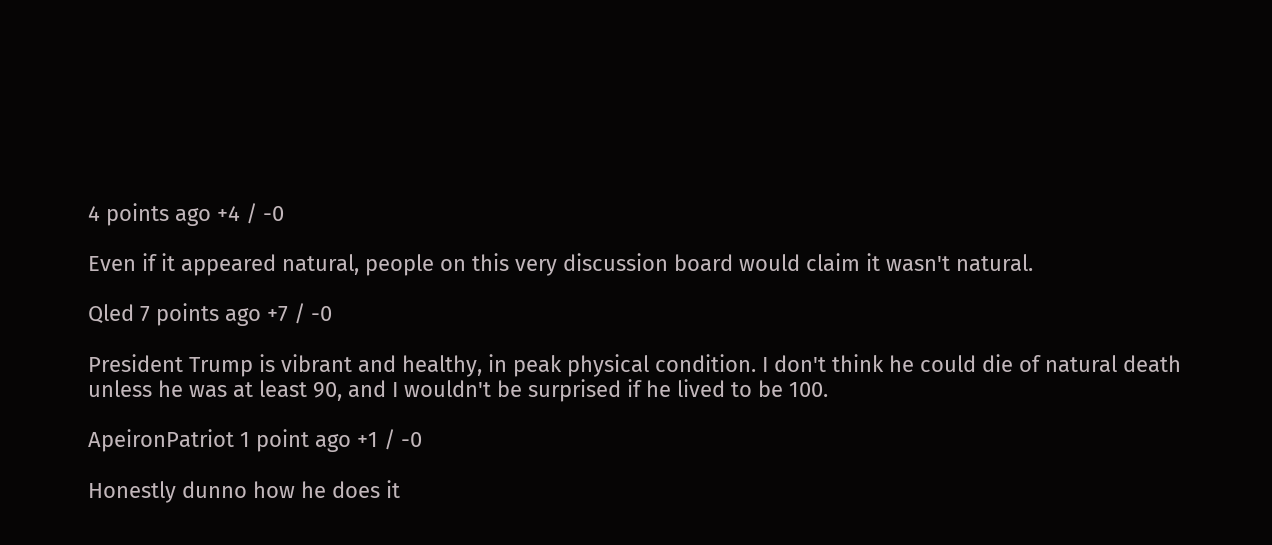4 points ago +4 / -0

Even if it appeared natural, people on this very discussion board would claim it wasn't natural.

Qled 7 points ago +7 / -0

President Trump is vibrant and healthy, in peak physical condition. I don't think he could die of natural death unless he was at least 90, and I wouldn't be surprised if he lived to be 100.

ApeironPatriot 1 point ago +1 / -0

Honestly dunno how he does it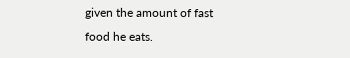given the amount of fast food he eats.